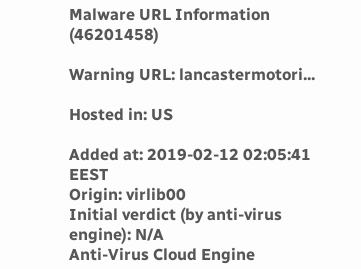Malware URL Information (46201458)

Warning URL: lancastermotori...

Hosted in: US

Added at: 2019-02-12 02:05:41 EEST
Origin: virlib00
Initial verdict (by anti-virus engine): N/A
Anti-Virus Cloud Engine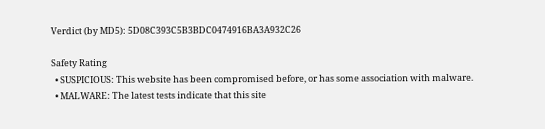Verdict (by MD5): 5D08C393C5B3BDC0474916BA3A932C26

Safety Rating
  • SUSPICIOUS: This website has been compromised before, or has some association with malware.
  • MALWARE: The latest tests indicate that this site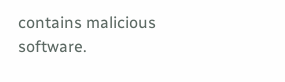contains malicious software.